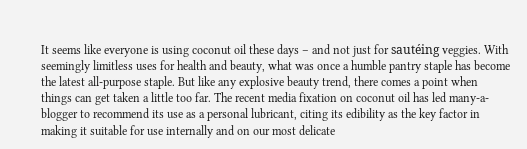It seems like everyone is using coconut oil these days – and not just for sautéing veggies. With seemingly limitless uses for health and beauty, what was once a humble pantry staple has become the latest all-purpose staple. But like any explosive beauty trend, there comes a point when things can get taken a little too far. The recent media fixation on coconut oil has led many-a-blogger to recommend its use as a personal lubricant, citing its edibility as the key factor in making it suitable for use internally and on our most delicate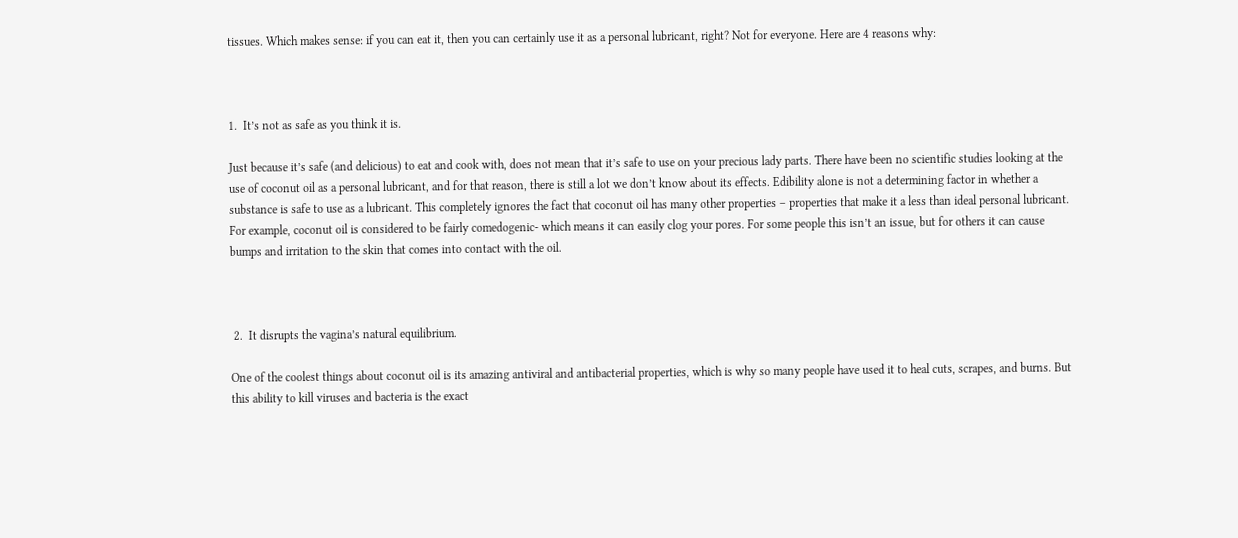tissues. Which makes sense: if you can eat it, then you can certainly use it as a personal lubricant, right? Not for everyone. Here are 4 reasons why:



1.  It’s not as safe as you think it is.

Just because it’s safe (and delicious) to eat and cook with, does not mean that it’s safe to use on your precious lady parts. There have been no scientific studies looking at the use of coconut oil as a personal lubricant, and for that reason, there is still a lot we don’t know about its effects. Edibility alone is not a determining factor in whether a substance is safe to use as a lubricant. This completely ignores the fact that coconut oil has many other properties – properties that make it a less than ideal personal lubricant. For example, coconut oil is considered to be fairly comedogenic- which means it can easily clog your pores. For some people this isn’t an issue, but for others it can cause bumps and irritation to the skin that comes into contact with the oil.



 2.  It disrupts the vagina’s natural equilibrium.

One of the coolest things about coconut oil is its amazing antiviral and antibacterial properties, which is why so many people have used it to heal cuts, scrapes, and burns. But this ability to kill viruses and bacteria is the exact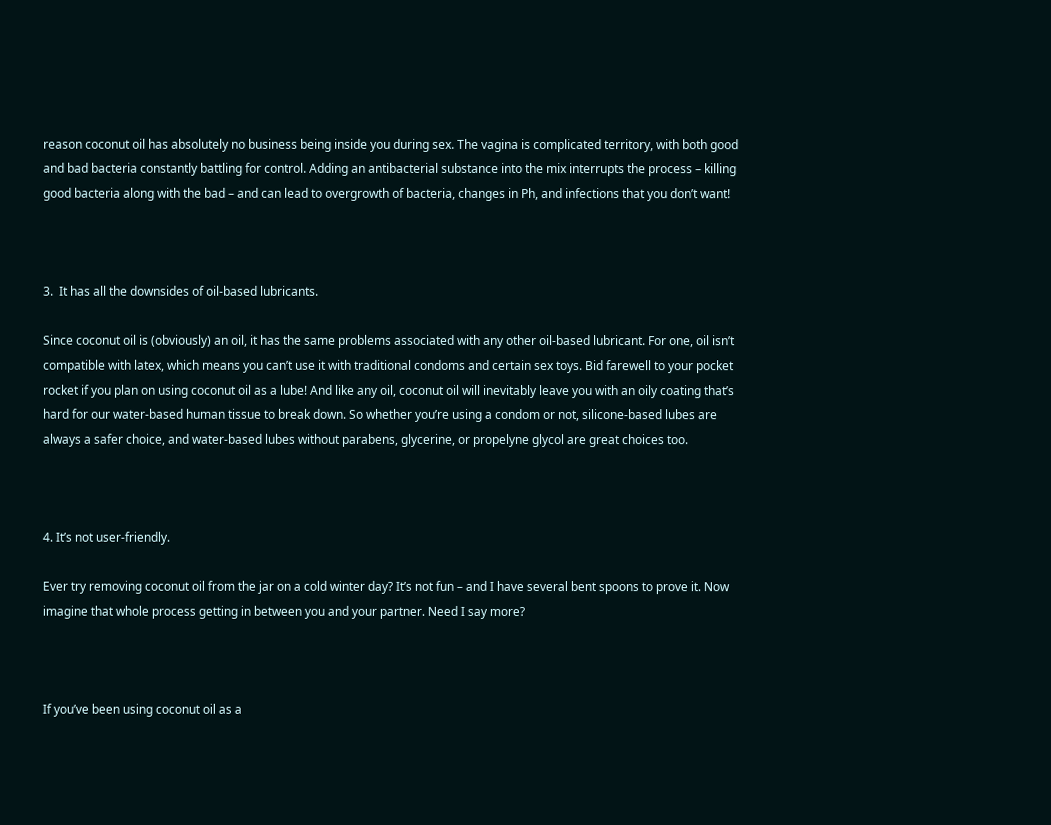reason coconut oil has absolutely no business being inside you during sex. The vagina is complicated territory, with both good and bad bacteria constantly battling for control. Adding an antibacterial substance into the mix interrupts the process – killing good bacteria along with the bad – and can lead to overgrowth of bacteria, changes in Ph, and infections that you don’t want!



3.  It has all the downsides of oil-based lubricants.

Since coconut oil is (obviously) an oil, it has the same problems associated with any other oil-based lubricant. For one, oil isn’t compatible with latex, which means you can’t use it with traditional condoms and certain sex toys. Bid farewell to your pocket rocket if you plan on using coconut oil as a lube! And like any oil, coconut oil will inevitably leave you with an oily coating that’s hard for our water-based human tissue to break down. So whether you’re using a condom or not, silicone-based lubes are always a safer choice, and water-based lubes without parabens, glycerine, or propelyne glycol are great choices too.



4. It’s not user-friendly.

Ever try removing coconut oil from the jar on a cold winter day? It’s not fun – and I have several bent spoons to prove it. Now imagine that whole process getting in between you and your partner. Need I say more?



If you’ve been using coconut oil as a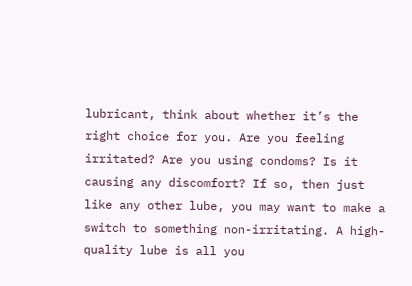lubricant, think about whether it’s the right choice for you. Are you feeling irritated? Are you using condoms? Is it causing any discomfort? If so, then just like any other lube, you may want to make a switch to something non-irritating. A high-quality lube is all you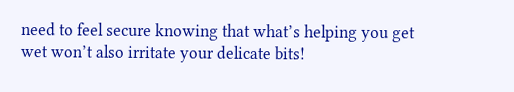need to feel secure knowing that what’s helping you get wet won’t also irritate your delicate bits!